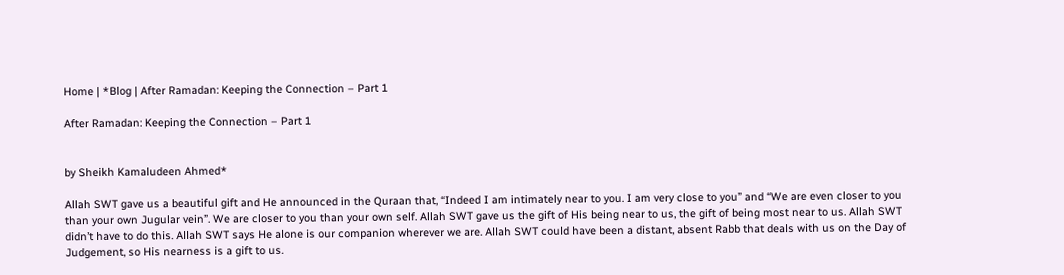Home | *Blog | After Ramadan: Keeping the Connection – Part 1

After Ramadan: Keeping the Connection – Part 1


by Sheikh Kamaludeen Ahmed*

Allah SWT gave us a beautiful gift and He announced in the Quraan that, “Indeed I am intimately near to you. I am very close to you” and “We are even closer to you than your own Jugular vein”. We are closer to you than your own self. Allah SWT gave us the gift of His being near to us, the gift of being most near to us. Allah SWT didn’t have to do this. Allah SWT says He alone is our companion wherever we are. Allah SWT could have been a distant, absent Rabb that deals with us on the Day of Judgement, so His nearness is a gift to us.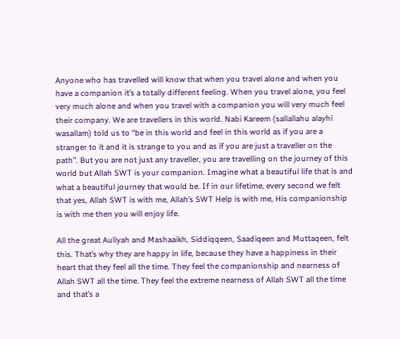Anyone who has travelled will know that when you travel alone and when you have a companion it’s a totally different feeling. When you travel alone, you feel very much alone and when you travel with a companion you will very much feel their company. We are travellers in this world. Nabi Kareem (sallallahu alayhi wasallam) told us to “be in this world and feel in this world as if you are a stranger to it and it is strange to you and as if you are just a traveller on the path”. But you are not just any traveller, you are travelling on the journey of this world but Allah SWT is your companion. Imagine what a beautiful life that is and what a beautiful journey that would be. If in our lifetime, every second we felt that yes, Allah SWT is with me, Allah’s SWT Help is with me, His companionship is with me then you will enjoy life.

All the great Auliyah and Mashaaikh, Siddiqqeen, Saadiqeen and Muttaqeen, felt this. That’s why they are happy in life, because they have a happiness in their heart that they feel all the time. They feel the companionship and nearness of Allah SWT all the time. They feel the extreme nearness of Allah SWT all the time and that’s a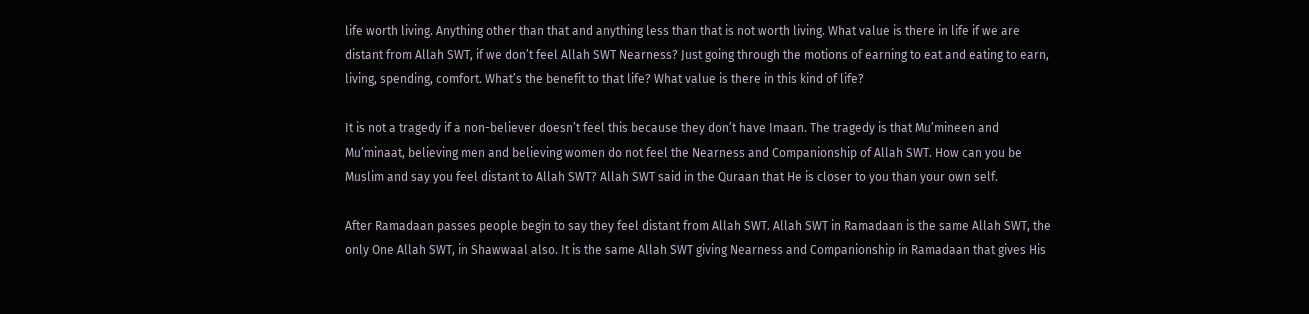life worth living. Anything other than that and anything less than that is not worth living. What value is there in life if we are distant from Allah SWT, if we don’t feel Allah SWT Nearness? Just going through the motions of earning to eat and eating to earn, living, spending, comfort. What’s the benefit to that life? What value is there in this kind of life?

It is not a tragedy if a non-believer doesn’t feel this because they don’t have Imaan. The tragedy is that Mu’mineen and Mu’minaat, believing men and believing women do not feel the Nearness and Companionship of Allah SWT. How can you be Muslim and say you feel distant to Allah SWT? Allah SWT said in the Quraan that He is closer to you than your own self.

After Ramadaan passes people begin to say they feel distant from Allah SWT. Allah SWT in Ramadaan is the same Allah SWT, the only One Allah SWT, in Shawwaal also. It is the same Allah SWT giving Nearness and Companionship in Ramadaan that gives His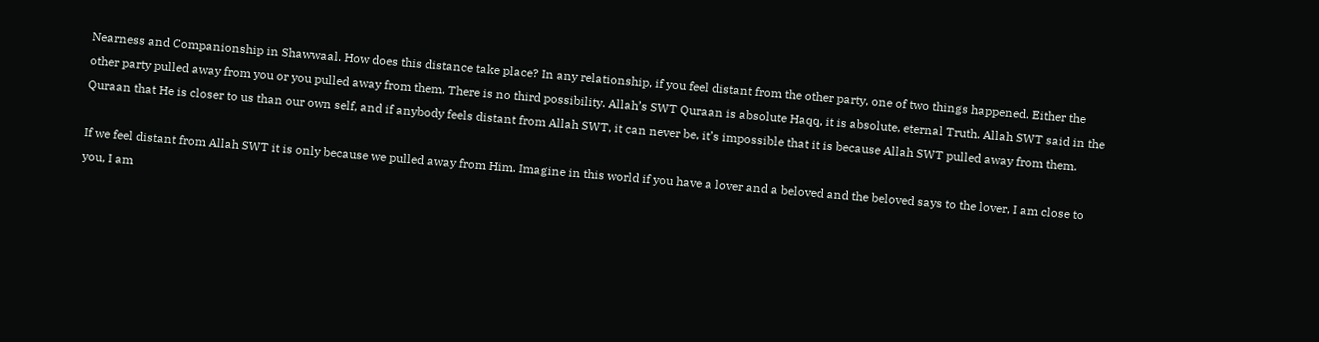Nearness and Companionship in Shawwaal. How does this distance take place? In any relationship, if you feel distant from the other party, one of two things happened. Either the other party pulled away from you or you pulled away from them. There is no third possibility. Allah’s SWT Quraan is absolute Haqq, it is absolute, eternal Truth. Allah SWT said in the Quraan that He is closer to us than our own self, and if anybody feels distant from Allah SWT, it can never be, it’s impossible that it is because Allah SWT pulled away from them.

If we feel distant from Allah SWT it is only because we pulled away from Him. Imagine in this world if you have a lover and a beloved and the beloved says to the lover, I am close to you, I am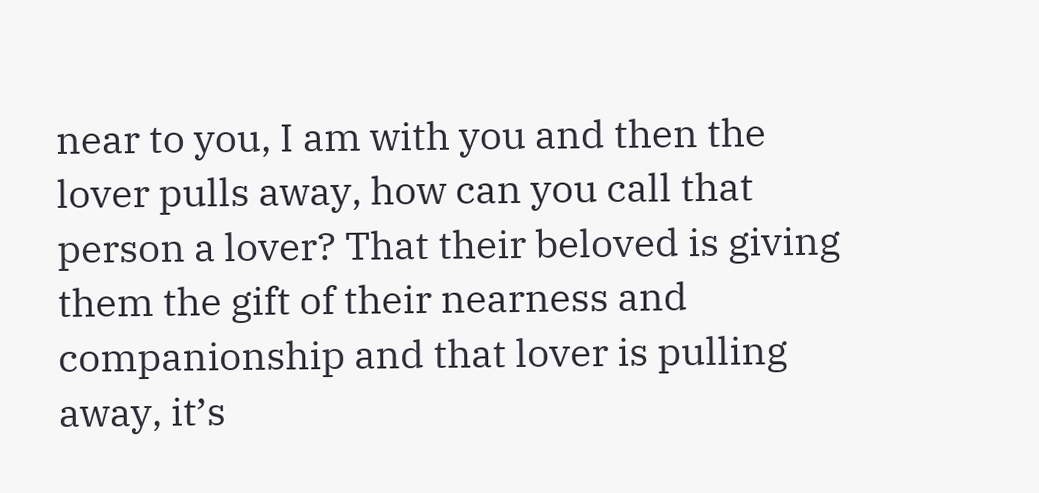near to you, I am with you and then the lover pulls away, how can you call that person a lover? That their beloved is giving them the gift of their nearness and companionship and that lover is pulling away, it’s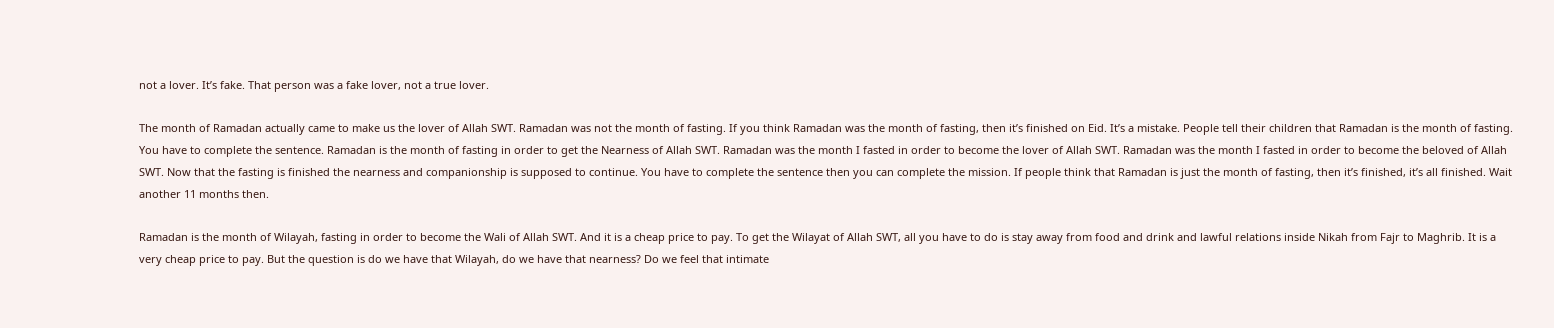not a lover. It’s fake. That person was a fake lover, not a true lover.

The month of Ramadan actually came to make us the lover of Allah SWT. Ramadan was not the month of fasting. If you think Ramadan was the month of fasting, then it’s finished on Eid. It’s a mistake. People tell their children that Ramadan is the month of fasting. You have to complete the sentence. Ramadan is the month of fasting in order to get the Nearness of Allah SWT. Ramadan was the month I fasted in order to become the lover of Allah SWT. Ramadan was the month I fasted in order to become the beloved of Allah SWT. Now that the fasting is finished the nearness and companionship is supposed to continue. You have to complete the sentence then you can complete the mission. If people think that Ramadan is just the month of fasting, then it’s finished, it’s all finished. Wait another 11 months then.

Ramadan is the month of Wilayah, fasting in order to become the Wali of Allah SWT. And it is a cheap price to pay. To get the Wilayat of Allah SWT, all you have to do is stay away from food and drink and lawful relations inside Nikah from Fajr to Maghrib. It is a very cheap price to pay. But the question is do we have that Wilayah, do we have that nearness? Do we feel that intimate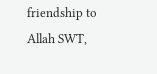friendship to Allah SWT,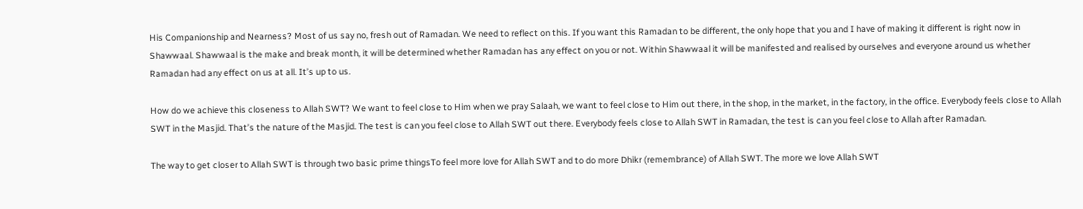His Companionship and Nearness? Most of us say no, fresh out of Ramadan. We need to reflect on this. If you want this Ramadan to be different, the only hope that you and I have of making it different is right now in Shawwaal. Shawwaal is the make and break month, it will be determined whether Ramadan has any effect on you or not. Within Shawwaal it will be manifested and realised by ourselves and everyone around us whether Ramadan had any effect on us at all. It’s up to us.

How do we achieve this closeness to Allah SWT? We want to feel close to Him when we pray Salaah, we want to feel close to Him out there, in the shop, in the market, in the factory, in the office. Everybody feels close to Allah SWT in the Masjid. That’s the nature of the Masjid. The test is can you feel close to Allah SWT out there. Everybody feels close to Allah SWT in Ramadan, the test is can you feel close to Allah after Ramadan.

The way to get closer to Allah SWT is through two basic prime thingsTo feel more love for Allah SWT and to do more Dhikr (remembrance) of Allah SWT. The more we love Allah SWT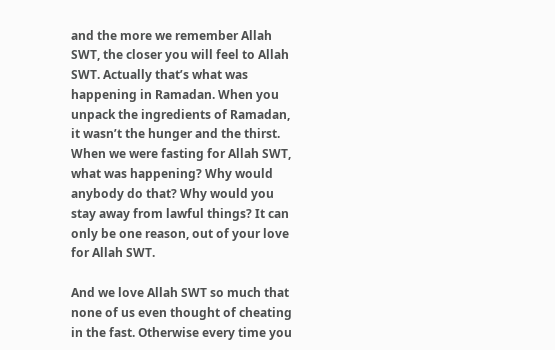and the more we remember Allah SWT, the closer you will feel to Allah SWT. Actually that’s what was happening in Ramadan. When you unpack the ingredients of Ramadan, it wasn’t the hunger and the thirst. When we were fasting for Allah SWT, what was happening? Why would anybody do that? Why would you stay away from lawful things? It can only be one reason, out of your love for Allah SWT.

And we love Allah SWT so much that none of us even thought of cheating in the fast. Otherwise every time you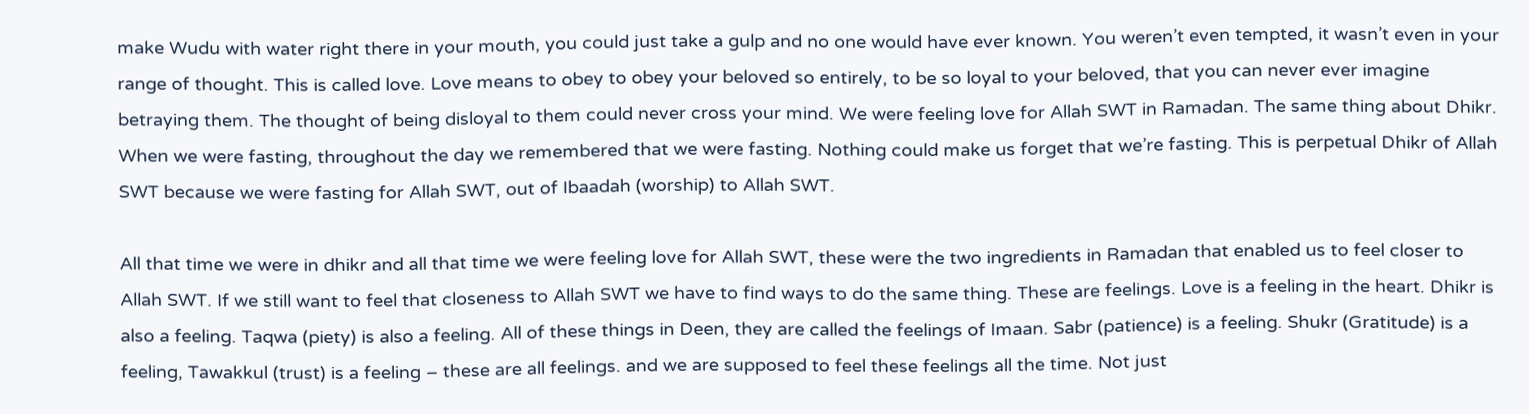make Wudu with water right there in your mouth, you could just take a gulp and no one would have ever known. You weren’t even tempted, it wasn’t even in your range of thought. This is called love. Love means to obey to obey your beloved so entirely, to be so loyal to your beloved, that you can never ever imagine betraying them. The thought of being disloyal to them could never cross your mind. We were feeling love for Allah SWT in Ramadan. The same thing about Dhikr. When we were fasting, throughout the day we remembered that we were fasting. Nothing could make us forget that we’re fasting. This is perpetual Dhikr of Allah SWT because we were fasting for Allah SWT, out of Ibaadah (worship) to Allah SWT.

All that time we were in dhikr and all that time we were feeling love for Allah SWT, these were the two ingredients in Ramadan that enabled us to feel closer to Allah SWT. If we still want to feel that closeness to Allah SWT we have to find ways to do the same thing. These are feelings. Love is a feeling in the heart. Dhikr is also a feeling. Taqwa (piety) is also a feeling. All of these things in Deen, they are called the feelings of Imaan. Sabr (patience) is a feeling. Shukr (Gratitude) is a feeling, Tawakkul (trust) is a feeling – these are all feelings. and we are supposed to feel these feelings all the time. Not just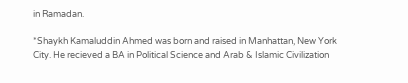in Ramadan.

*Shaykh Kamaluddin Ahmed was born and raised in Manhattan, New York City. He recieved a BA in Political Science and Arab & Islamic Civilization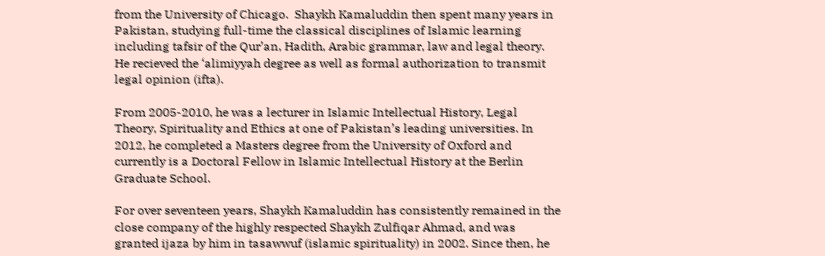from the University of Chicago.  Shaykh Kamaluddin then spent many years in Pakistan, studying full-time the classical disciplines of Islamic learning including tafsir of the Qur’an, Hadith, Arabic grammar, law and legal theory. He recieved the ‘alimiyyah degree as well as formal authorization to transmit legal opinion (ifta).

From 2005-2010, he was a lecturer in Islamic Intellectual History, Legal Theory, Spirituality and Ethics at one of Pakistan’s leading universities. In 2012, he completed a Masters degree from the University of Oxford and currently is a Doctoral Fellow in Islamic Intellectual History at the Berlin Graduate School.

For over seventeen years, Shaykh Kamaluddin has consistently remained in the close company of the highly respected Shaykh Zulfiqar Ahmad, and was granted ijaza by him in tasawwuf (islamic spirituality) in 2002. Since then, he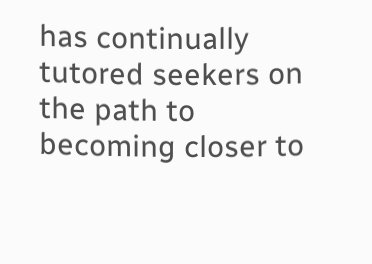has continually tutored seekers on the path to becoming closer to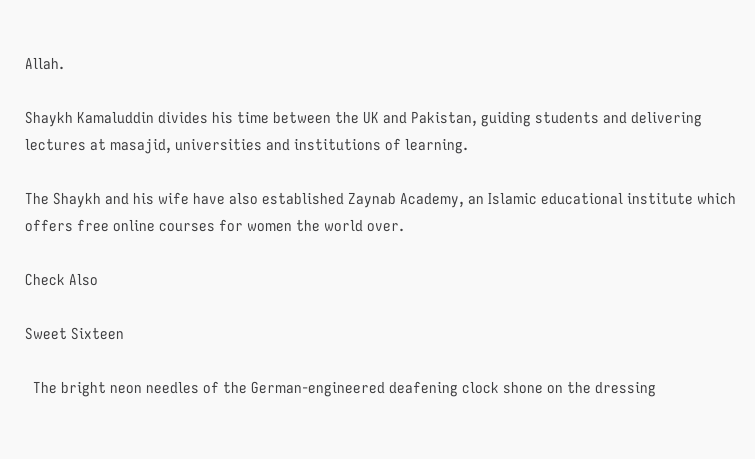Allah.

Shaykh Kamaluddin divides his time between the UK and Pakistan, guiding students and delivering lectures at masajid, universities and institutions of learning.

The Shaykh and his wife have also established Zaynab Academy, an Islamic educational institute which offers free online courses for women the world over.

Check Also

Sweet Sixteen

  The bright neon needles of the German-engineered deafening clock shone on the dressing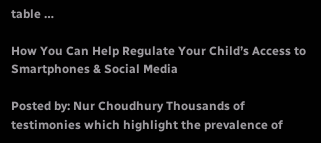table …

How You Can Help Regulate Your Child’s Access to Smartphones & Social Media

Posted by: Nur Choudhury Thousands of testimonies which highlight the prevalence of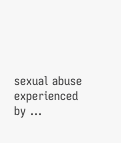sexual abuse experienced by …